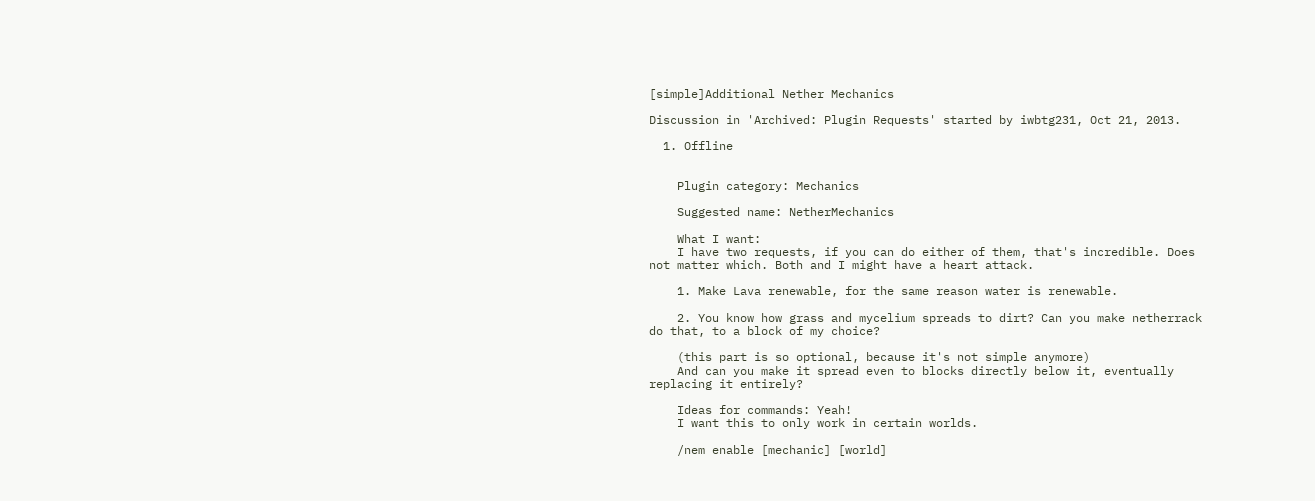[simple]Additional Nether Mechanics

Discussion in 'Archived: Plugin Requests' started by iwbtg231, Oct 21, 2013.

  1. Offline


    Plugin category: Mechanics

    Suggested name: NetherMechanics

    What I want:
    I have two requests, if you can do either of them, that's incredible. Does not matter which. Both and I might have a heart attack.

    1. Make Lava renewable, for the same reason water is renewable.

    2. You know how grass and mycelium spreads to dirt? Can you make netherrack do that, to a block of my choice?

    (this part is so optional, because it's not simple anymore)
    And can you make it spread even to blocks directly below it, eventually replacing it entirely?

    Ideas for commands: Yeah!
    I want this to only work in certain worlds.

    /nem enable [mechanic] [world]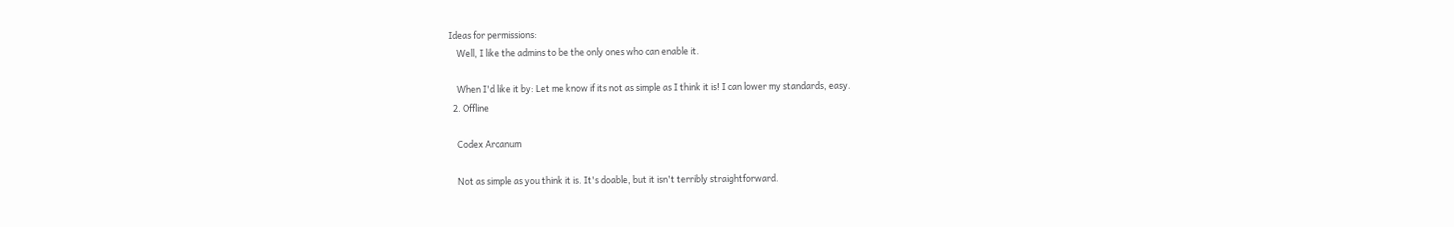Ideas for permissions:
    Well, I like the admins to be the only ones who can enable it.

    When I'd like it by: Let me know if its not as simple as I think it is! I can lower my standards, easy.
  2. Offline

    Codex Arcanum

    Not as simple as you think it is. It's doable, but it isn't terribly straightforward.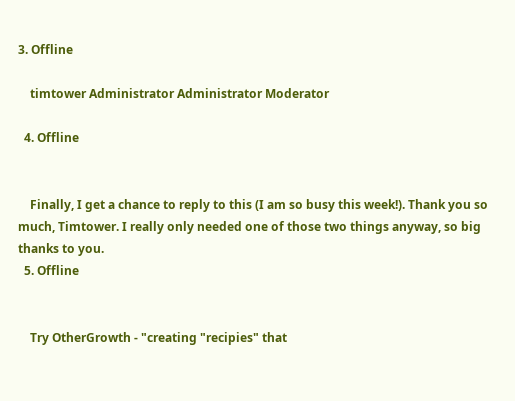3. Offline

    timtower Administrator Administrator Moderator

  4. Offline


    Finally, I get a chance to reply to this (I am so busy this week!). Thank you so much, Timtower. I really only needed one of those two things anyway, so big thanks to you.
  5. Offline


    Try OtherGrowth - "creating "recipies" that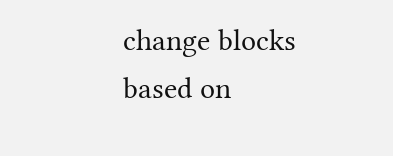change blocks based on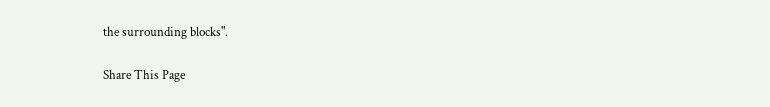the surrounding blocks".

Share This Page